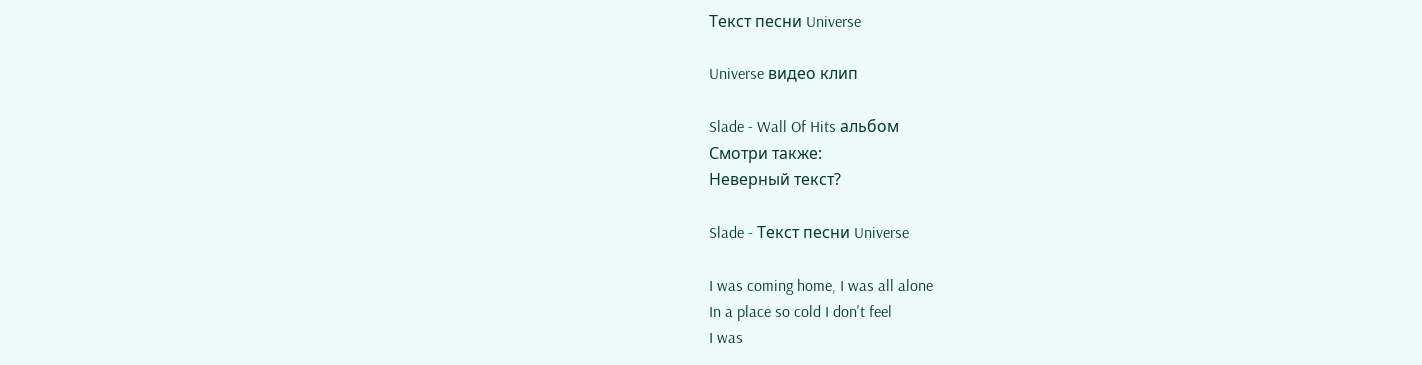Текст песни Universe

Universe видео клип

Slade - Wall Of Hits альбом
Смотри также:
Неверный текст?

Slade - Текст песни Universe

I was coming home, I was all alone
In a place so cold I don't feel
I was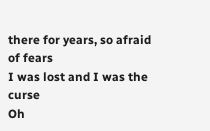there for years, so afraid of fears
I was lost and I was the curse
Oh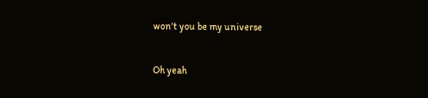won't you be my universe

Oh yeah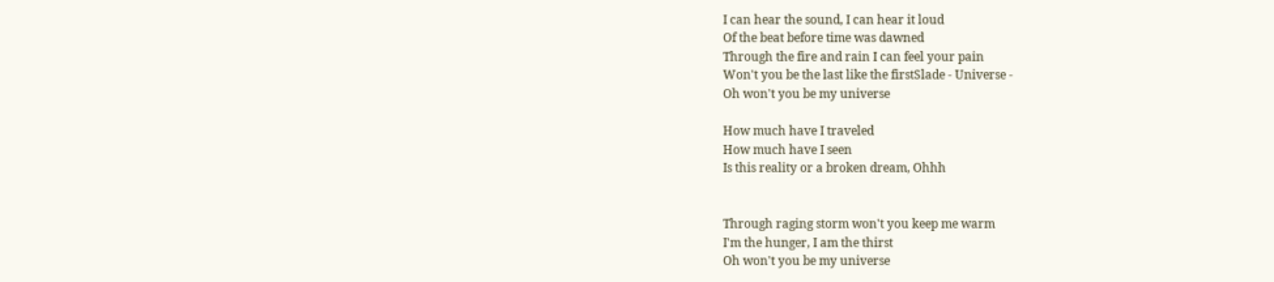I can hear the sound, I can hear it loud
Of the beat before time was dawned
Through the fire and rain I can feel your pain
Won't you be the last like the firstSlade - Universe -
Oh won't you be my universe

How much have I traveled
How much have I seen
Is this reality or a broken dream, Ohhh


Through raging storm won't you keep me warm
I'm the hunger, I am the thirst
Oh won't you be my universe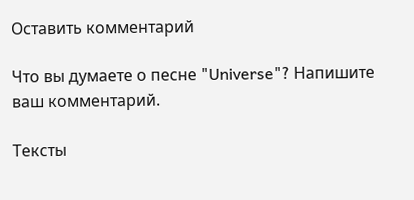Оставить комментарий

Что вы думаете о песне "Universe"? Напишите ваш комментарий.

Тексты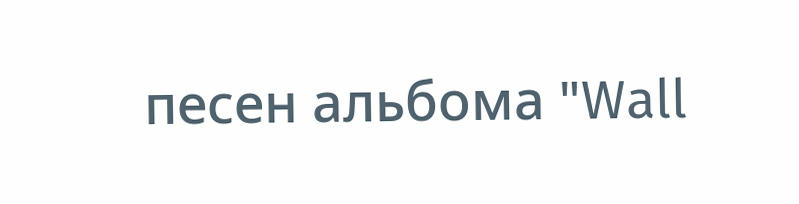песен альбома "Wall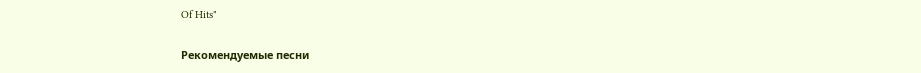Of Hits"

Рекомендуемые песни